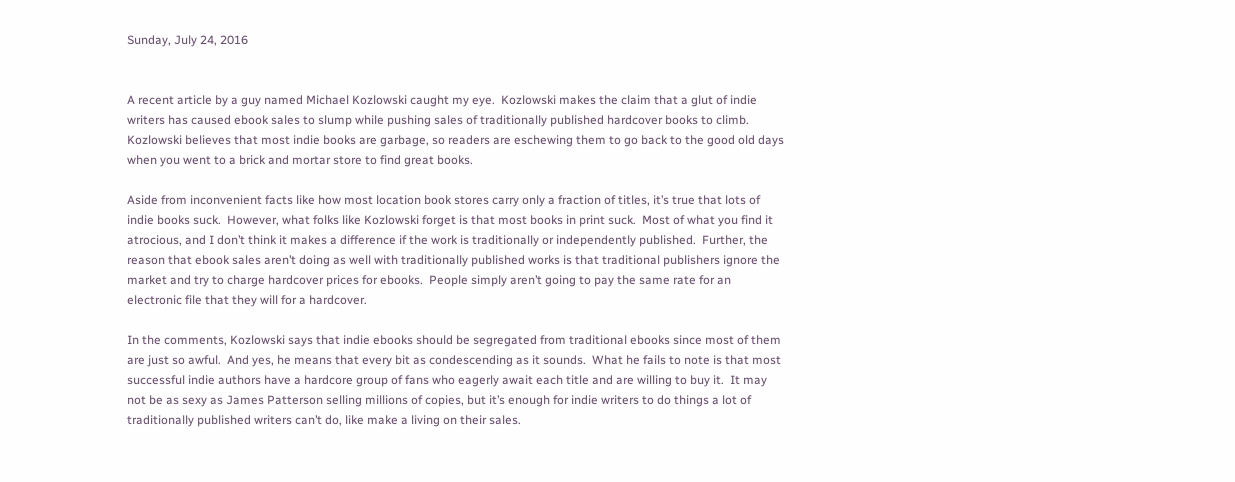Sunday, July 24, 2016


A recent article by a guy named Michael Kozlowski caught my eye.  Kozlowski makes the claim that a glut of indie writers has caused ebook sales to slump while pushing sales of traditionally published hardcover books to climb.  Kozlowski believes that most indie books are garbage, so readers are eschewing them to go back to the good old days when you went to a brick and mortar store to find great books.

Aside from inconvenient facts like how most location book stores carry only a fraction of titles, it’s true that lots of indie books suck.  However, what folks like Kozlowski forget is that most books in print suck.  Most of what you find it atrocious, and I don’t think it makes a difference if the work is traditionally or independently published.  Further, the reason that ebook sales aren’t doing as well with traditionally published works is that traditional publishers ignore the market and try to charge hardcover prices for ebooks.  People simply aren’t going to pay the same rate for an electronic file that they will for a hardcover.

In the comments, Kozlowski says that indie ebooks should be segregated from traditional ebooks since most of them are just so awful.  And yes, he means that every bit as condescending as it sounds.  What he fails to note is that most successful indie authors have a hardcore group of fans who eagerly await each title and are willing to buy it.  It may not be as sexy as James Patterson selling millions of copies, but it’s enough for indie writers to do things a lot of traditionally published writers can’t do, like make a living on their sales.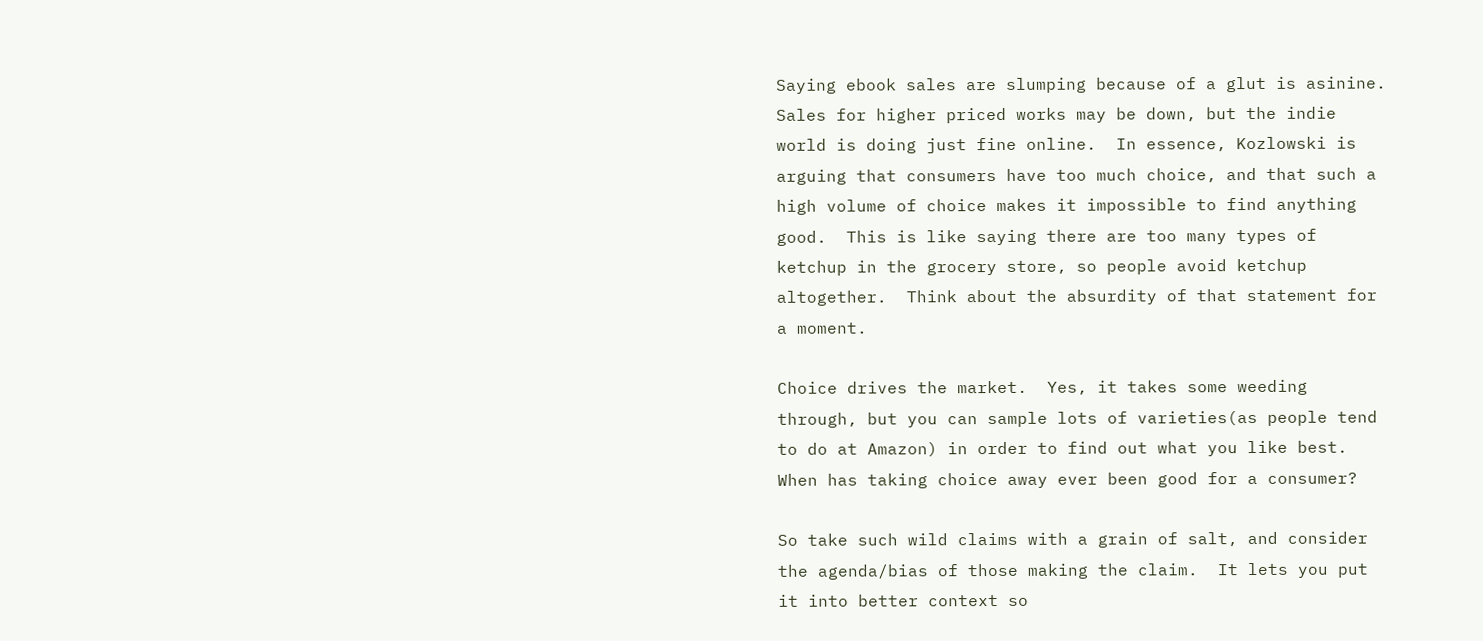Saying ebook sales are slumping because of a glut is asinine.  Sales for higher priced works may be down, but the indie world is doing just fine online.  In essence, Kozlowski is arguing that consumers have too much choice, and that such a high volume of choice makes it impossible to find anything good.  This is like saying there are too many types of ketchup in the grocery store, so people avoid ketchup altogether.  Think about the absurdity of that statement for a moment.

Choice drives the market.  Yes, it takes some weeding through, but you can sample lots of varieties(as people tend to do at Amazon) in order to find out what you like best.  When has taking choice away ever been good for a consumer?

So take such wild claims with a grain of salt, and consider the agenda/bias of those making the claim.  It lets you put it into better context so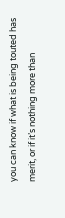you can know if what is being touted has merit, or if it’s nothing more than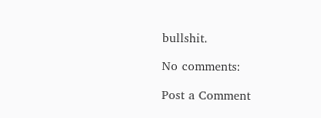bullshit.

No comments:

Post a Comment